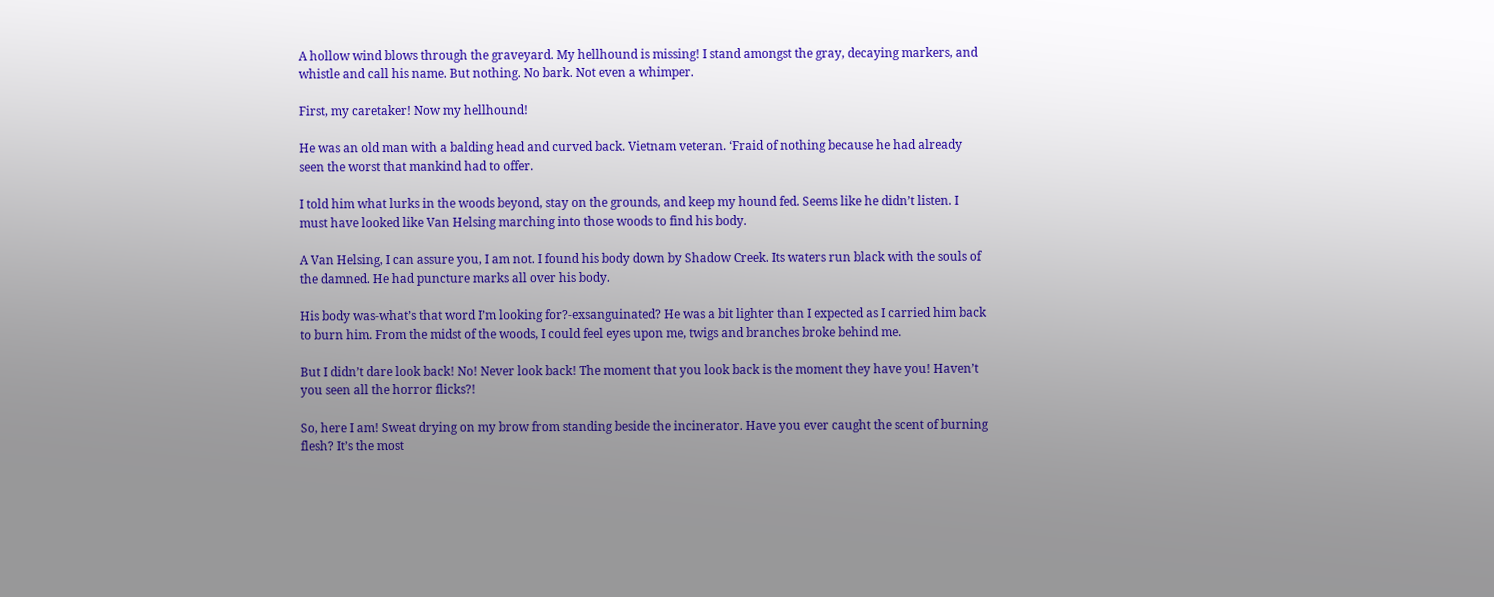A hollow wind blows through the graveyard. My hellhound is missing! I stand amongst the gray, decaying markers, and whistle and call his name. But nothing. No bark. Not even a whimper.

First, my caretaker! Now my hellhound!

He was an old man with a balding head and curved back. Vietnam veteran. ‘Fraid of nothing because he had already seen the worst that mankind had to offer.

I told him what lurks in the woods beyond, stay on the grounds, and keep my hound fed. Seems like he didn’t listen. I must have looked like Van Helsing marching into those woods to find his body.

A Van Helsing, I can assure you, I am not. I found his body down by Shadow Creek. Its waters run black with the souls of the damned. He had puncture marks all over his body.

His body was-what’s that word I’m looking for?-exsanguinated? He was a bit lighter than I expected as I carried him back to burn him. From the midst of the woods, I could feel eyes upon me, twigs and branches broke behind me.

But I didn’t dare look back! No! Never look back! The moment that you look back is the moment they have you! Haven’t you seen all the horror flicks?!

So, here I am! Sweat drying on my brow from standing beside the incinerator. Have you ever caught the scent of burning flesh? It’s the most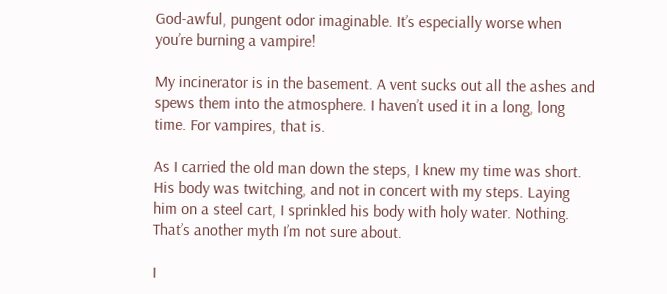God-awful, pungent odor imaginable. It’s especially worse when you’re burning a vampire!

My incinerator is in the basement. A vent sucks out all the ashes and spews them into the atmosphere. I haven’t used it in a long, long time. For vampires, that is.

As I carried the old man down the steps, I knew my time was short. His body was twitching, and not in concert with my steps. Laying him on a steel cart, I sprinkled his body with holy water. Nothing. That’s another myth I’m not sure about.

I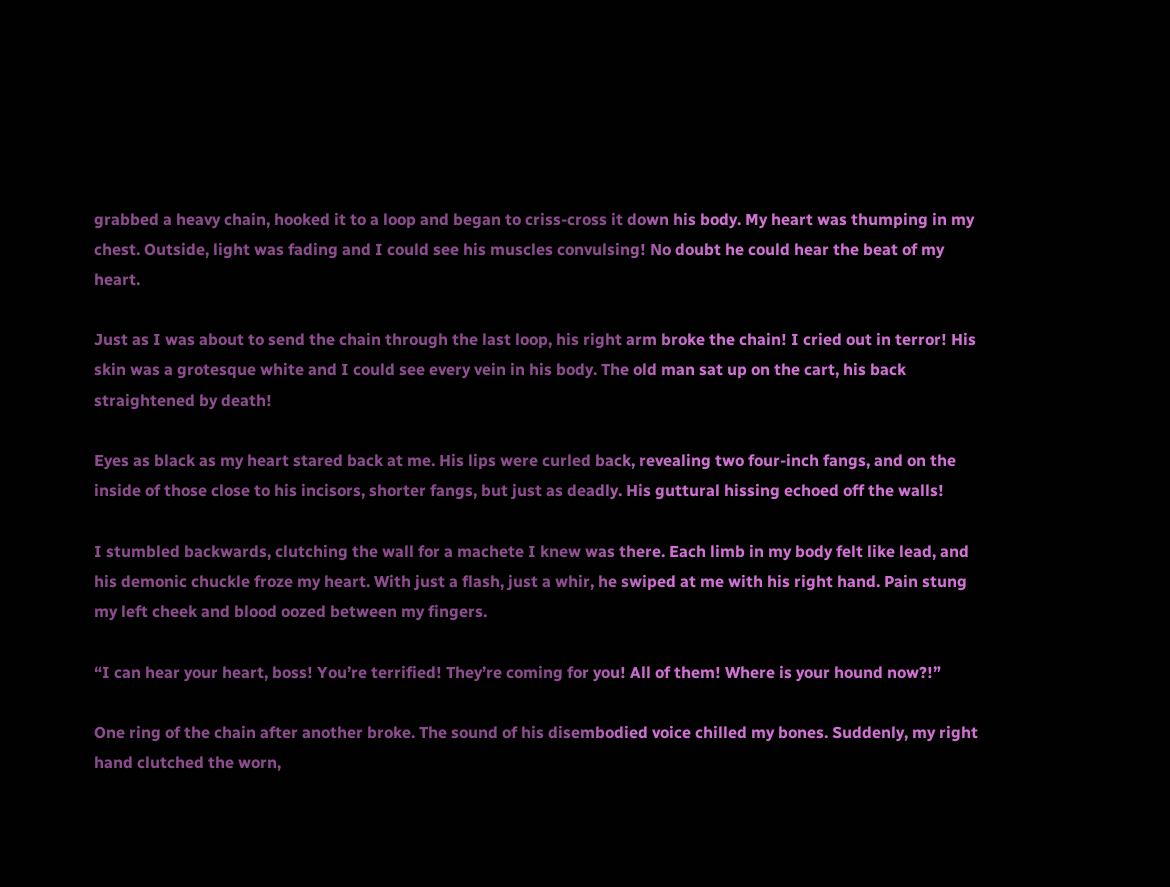grabbed a heavy chain, hooked it to a loop and began to criss-cross it down his body. My heart was thumping in my chest. Outside, light was fading and I could see his muscles convulsing! No doubt he could hear the beat of my heart.

Just as I was about to send the chain through the last loop, his right arm broke the chain! I cried out in terror! His skin was a grotesque white and I could see every vein in his body. The old man sat up on the cart, his back straightened by death!

Eyes as black as my heart stared back at me. His lips were curled back, revealing two four-inch fangs, and on the inside of those close to his incisors, shorter fangs, but just as deadly. His guttural hissing echoed off the walls!

I stumbled backwards, clutching the wall for a machete I knew was there. Each limb in my body felt like lead, and his demonic chuckle froze my heart. With just a flash, just a whir, he swiped at me with his right hand. Pain stung my left cheek and blood oozed between my fingers.

“I can hear your heart, boss! You’re terrified! They’re coming for you! All of them! Where is your hound now?!”

One ring of the chain after another broke. The sound of his disembodied voice chilled my bones. Suddenly, my right hand clutched the worn,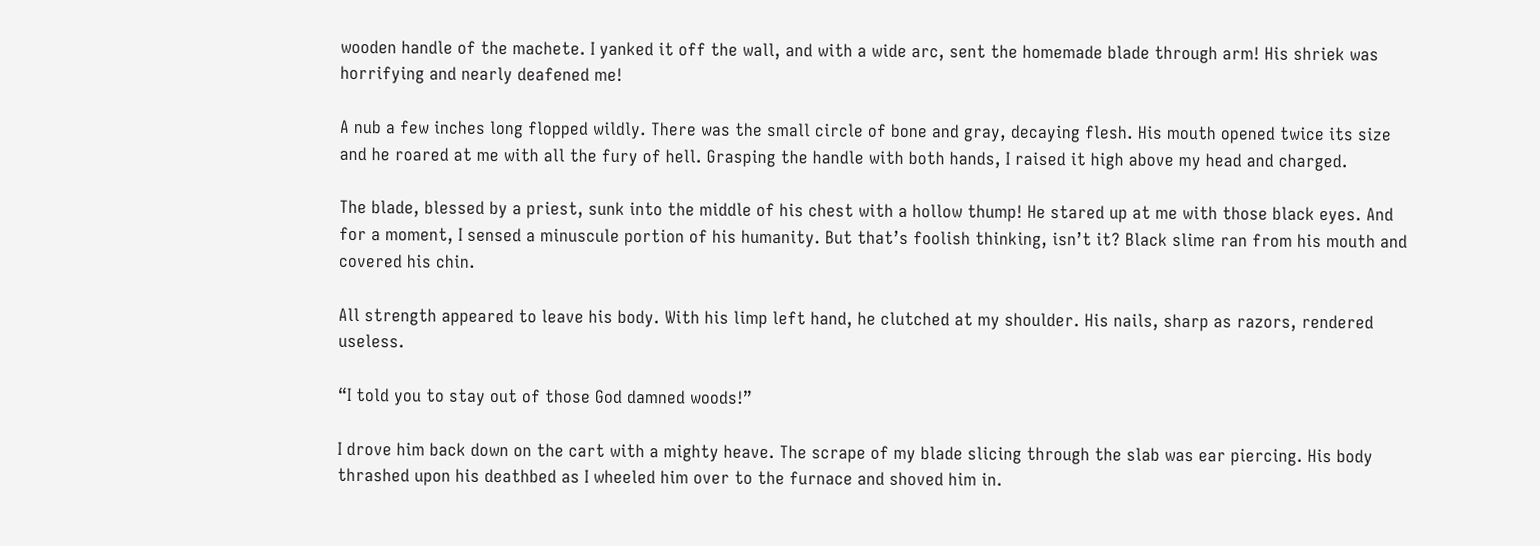wooden handle of the machete. I yanked it off the wall, and with a wide arc, sent the homemade blade through arm! His shriek was horrifying and nearly deafened me!

A nub a few inches long flopped wildly. There was the small circle of bone and gray, decaying flesh. His mouth opened twice its size and he roared at me with all the fury of hell. Grasping the handle with both hands, I raised it high above my head and charged.

The blade, blessed by a priest, sunk into the middle of his chest with a hollow thump! He stared up at me with those black eyes. And for a moment, I sensed a minuscule portion of his humanity. But that’s foolish thinking, isn’t it? Black slime ran from his mouth and covered his chin.

All strength appeared to leave his body. With his limp left hand, he clutched at my shoulder. His nails, sharp as razors, rendered useless.

“I told you to stay out of those God damned woods!”

I drove him back down on the cart with a mighty heave. The scrape of my blade slicing through the slab was ear piercing. His body thrashed upon his deathbed as I wheeled him over to the furnace and shoved him in.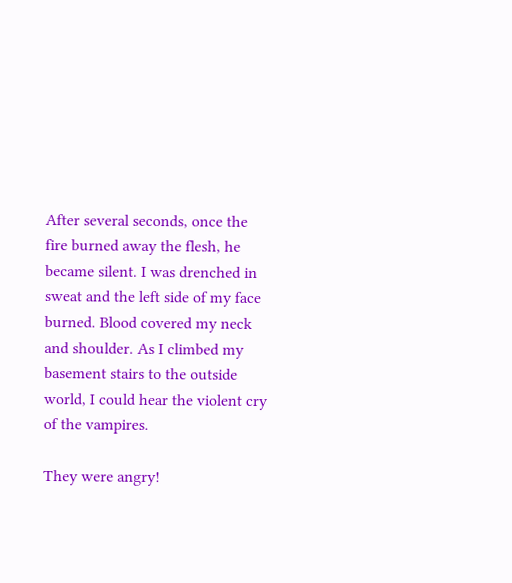After several seconds, once the fire burned away the flesh, he became silent. I was drenched in sweat and the left side of my face burned. Blood covered my neck and shoulder. As I climbed my basement stairs to the outside world, I could hear the violent cry of the vampires.

They were angry!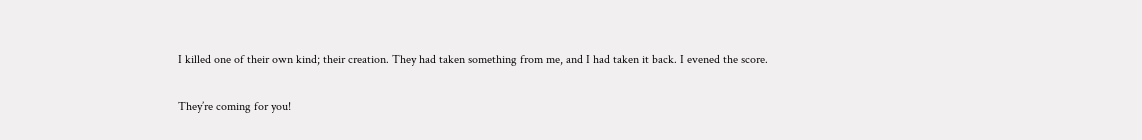I killed one of their own kind; their creation. They had taken something from me, and I had taken it back. I evened the score.

They’re coming for you!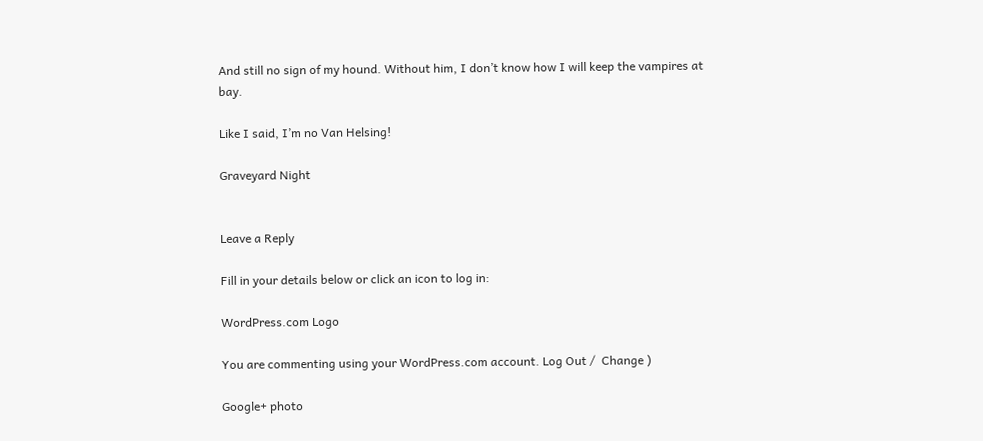And still no sign of my hound. Without him, I don’t know how I will keep the vampires at bay.

Like I said, I’m no Van Helsing!

Graveyard Night


Leave a Reply

Fill in your details below or click an icon to log in:

WordPress.com Logo

You are commenting using your WordPress.com account. Log Out /  Change )

Google+ photo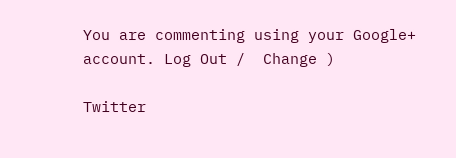You are commenting using your Google+ account. Log Out /  Change )

Twitter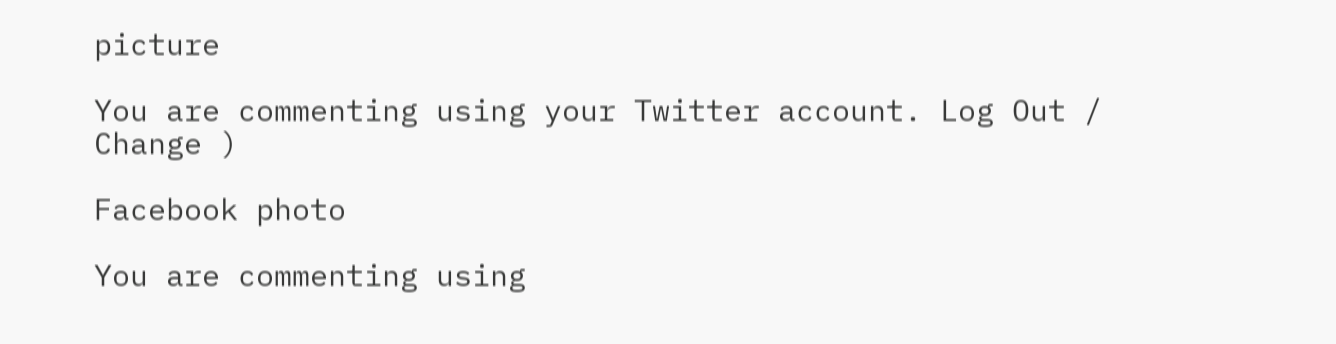picture

You are commenting using your Twitter account. Log Out /  Change )

Facebook photo

You are commenting using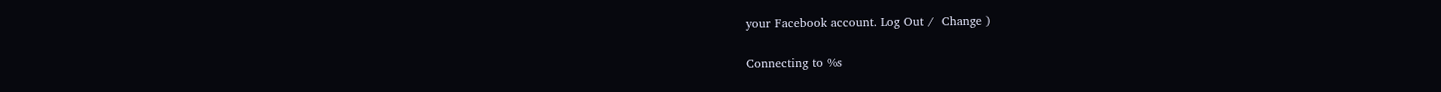your Facebook account. Log Out /  Change )

Connecting to %s